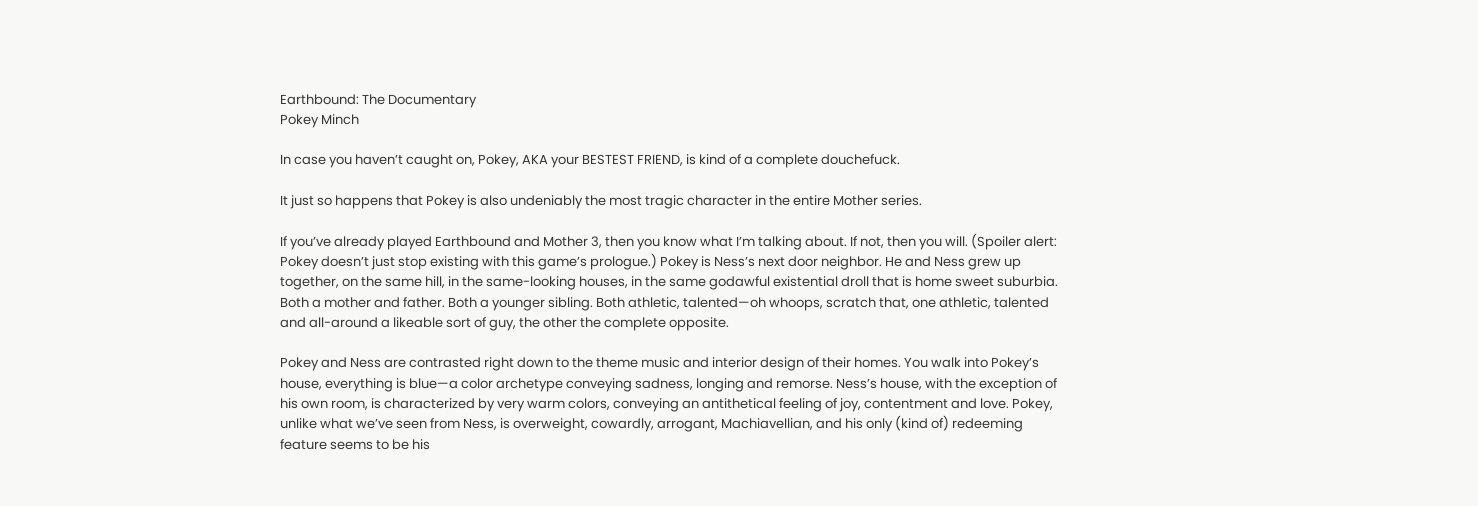Earthbound: The Documentary
Pokey Minch

In case you haven’t caught on, Pokey, AKA your BESTEST FRIEND, is kind of a complete douchefuck.

It just so happens that Pokey is also undeniably the most tragic character in the entire Mother series.

If you’ve already played Earthbound and Mother 3, then you know what I’m talking about. If not, then you will. (Spoiler alert: Pokey doesn’t just stop existing with this game’s prologue.) Pokey is Ness’s next door neighbor. He and Ness grew up together, on the same hill, in the same-looking houses, in the same godawful existential droll that is home sweet suburbia. Both a mother and father. Both a younger sibling. Both athletic, talented—oh whoops, scratch that, one athletic, talented and all-around a likeable sort of guy, the other the complete opposite.

Pokey and Ness are contrasted right down to the theme music and interior design of their homes. You walk into Pokey’s house, everything is blue—a color archetype conveying sadness, longing and remorse. Ness’s house, with the exception of his own room, is characterized by very warm colors, conveying an antithetical feeling of joy, contentment and love. Pokey, unlike what we’ve seen from Ness, is overweight, cowardly, arrogant, Machiavellian, and his only (kind of) redeeming feature seems to be his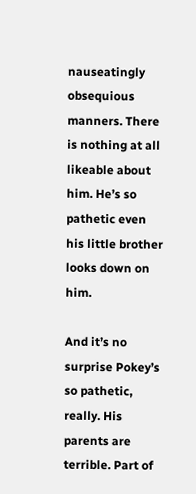nauseatingly obsequious manners. There is nothing at all likeable about him. He’s so pathetic even his little brother looks down on him.

And it’s no surprise Pokey’s so pathetic, really. His parents are terrible. Part of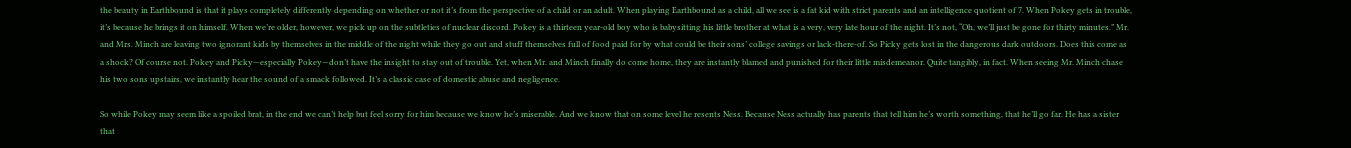the beauty in Earthbound is that it plays completely differently depending on whether or not it’s from the perspective of a child or an adult. When playing Earthbound as a child, all we see is a fat kid with strict parents and an intelligence quotient of 7. When Pokey gets in trouble, it’s because he brings it on himself. When we’re older, however, we pick up on the subtleties of nuclear discord. Pokey is a thirteen year-old boy who is babysitting his little brother at what is a very, very late hour of the night. It’s not, “Oh, we’ll just be gone for thirty minutes.” Mr. and Mrs. Minch are leaving two ignorant kids by themselves in the middle of the night while they go out and stuff themselves full of food paid for by what could be their sons’ college savings or lack-there-of. So Picky gets lost in the dangerous dark outdoors. Does this come as a shock? Of course not. Pokey and Picky—especially Pokey—don’t have the insight to stay out of trouble. Yet, when Mr. and Minch finally do come home, they are instantly blamed and punished for their little misdemeanor. Quite tangibly, in fact. When seeing Mr. Minch chase his two sons upstairs, we instantly hear the sound of a smack followed. It’s a classic case of domestic abuse and negligence.

So while Pokey may seem like a spoiled brat, in the end we can’t help but feel sorry for him because we know he’s miserable. And we know that on some level he resents Ness. Because Ness actually has parents that tell him he’s worth something, that he’ll go far. He has a sister that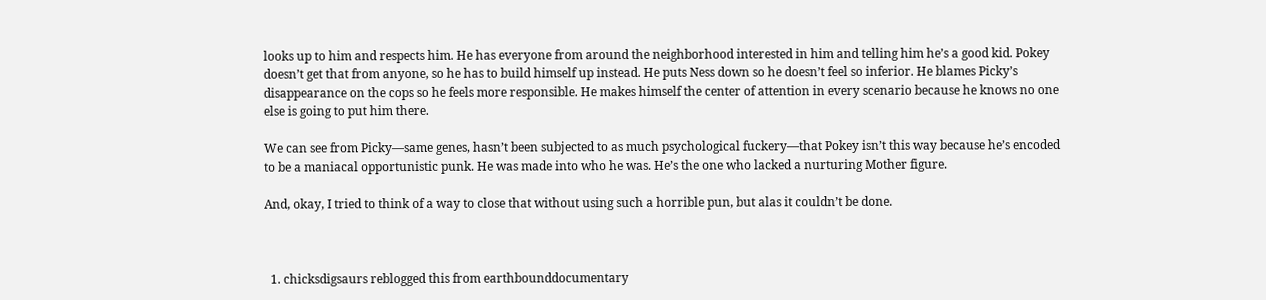looks up to him and respects him. He has everyone from around the neighborhood interested in him and telling him he’s a good kid. Pokey doesn’t get that from anyone, so he has to build himself up instead. He puts Ness down so he doesn’t feel so inferior. He blames Picky’s disappearance on the cops so he feels more responsible. He makes himself the center of attention in every scenario because he knows no one else is going to put him there.

We can see from Picky—same genes, hasn’t been subjected to as much psychological fuckery—that Pokey isn’t this way because he’s encoded to be a maniacal opportunistic punk. He was made into who he was. He’s the one who lacked a nurturing Mother figure.

And, okay, I tried to think of a way to close that without using such a horrible pun, but alas it couldn’t be done.



  1. chicksdigsaurs reblogged this from earthbounddocumentary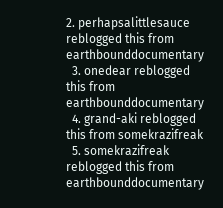2. perhapsalittlesauce reblogged this from earthbounddocumentary
  3. onedear reblogged this from earthbounddocumentary
  4. grand-aki reblogged this from somekrazifreak
  5. somekrazifreak reblogged this from earthbounddocumentary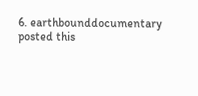6. earthbounddocumentary posted this